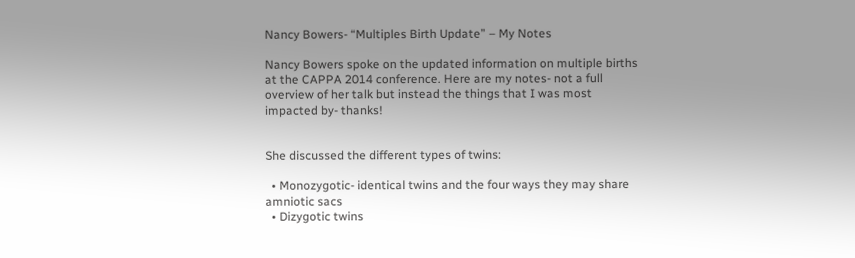Nancy Bowers- “Multiples Birth Update” – My Notes

Nancy Bowers spoke on the updated information on multiple births at the CAPPA 2014 conference. Here are my notes- not a full overview of her talk but instead the things that I was most impacted by- thanks!


She discussed the different types of twins:

  • Monozygotic- identical twins and the four ways they may share amniotic sacs
  • Dizygotic twins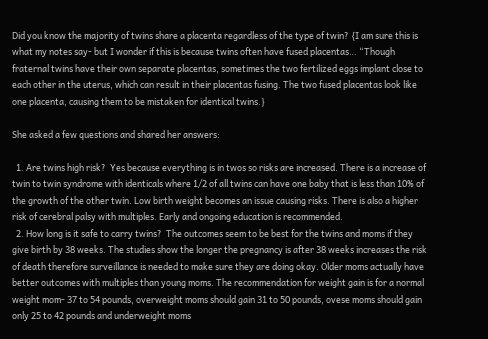Did you know the majority of twins share a placenta regardless of the type of twin? {I am sure this is what my notes say- but I wonder if this is because twins often have fused placentas… “Though fraternal twins have their own separate placentas, sometimes the two fertilized eggs implant close to each other in the uterus, which can result in their placentas fusing. The two fused placentas look like one placenta, causing them to be mistaken for identical twins.}

She asked a few questions and shared her answers:

  1. Are twins high risk?  Yes because everything is in twos so risks are increased. There is a increase of twin to twin syndrome with identicals where 1/2 of all twins can have one baby that is less than 10% of the growth of the other twin. Low birth weight becomes an issue causing risks. There is also a higher risk of cerebral palsy with multiples. Early and ongoing education is recommended.
  2. How long is it safe to carry twins?  The outcomes seem to be best for the twins and moms if they give birth by 38 weeks. The studies show the longer the pregnancy is after 38 weeks increases the risk of death therefore surveillance is needed to make sure they are doing okay. Older moms actually have better outcomes with multiples than young moms. The recommendation for weight gain is for a normal weight mom- 37 to 54 pounds, overweight moms should gain 31 to 50 pounds, ovese moms should gain only 25 to 42 pounds and underweight moms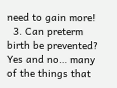need to gain more!
  3. Can preterm birth be prevented?  Yes and no… many of the things that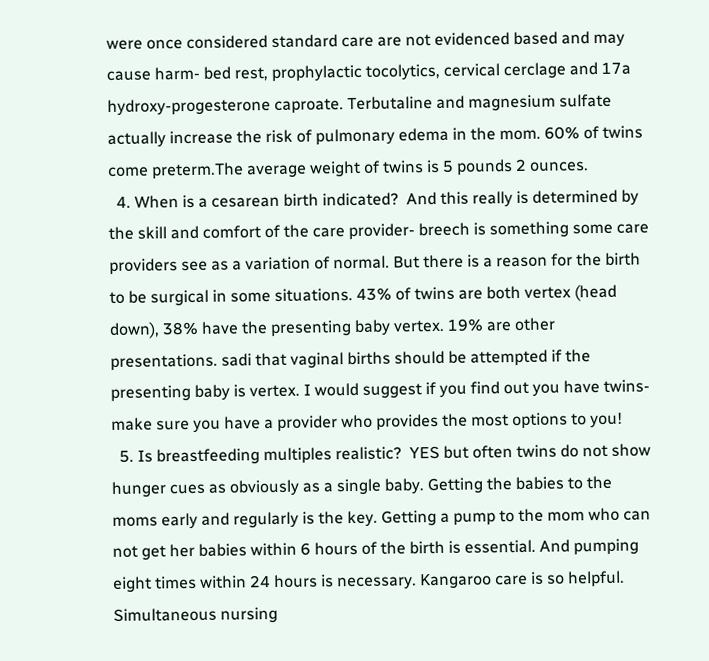were once considered standard care are not evidenced based and may cause harm- bed rest, prophylactic tocolytics, cervical cerclage and 17a hydroxy-progesterone caproate. Terbutaline and magnesium sulfate actually increase the risk of pulmonary edema in the mom. 60% of twins come preterm.The average weight of twins is 5 pounds 2 ounces.
  4. When is a cesarean birth indicated?  And this really is determined by the skill and comfort of the care provider- breech is something some care providers see as a variation of normal. But there is a reason for the birth to be surgical in some situations. 43% of twins are both vertex (head down), 38% have the presenting baby vertex. 19% are other presentations. sadi that vaginal births should be attempted if the presenting baby is vertex. I would suggest if you find out you have twins- make sure you have a provider who provides the most options to you!
  5. Is breastfeeding multiples realistic?  YES but often twins do not show hunger cues as obviously as a single baby. Getting the babies to the moms early and regularly is the key. Getting a pump to the mom who can not get her babies within 6 hours of the birth is essential. And pumping eight times within 24 hours is necessary. Kangaroo care is so helpful. Simultaneous nursing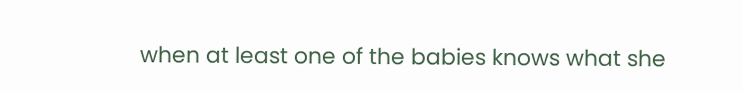when at least one of the babies knows what she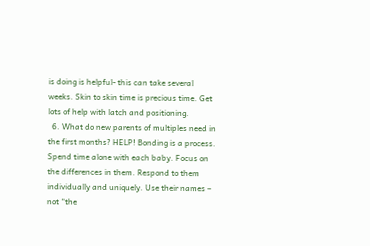is doing is helpful- this can take several weeks. Skin to skin time is precious time. Get lots of help with latch and positioning.
  6. What do new parents of multiples need in the first months? HELP! Bonding is a process. Spend time alone with each baby. Focus on the differences in them. Respond to them individually and uniquely. Use their names – not “the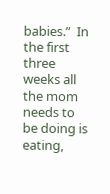babies.”  In the first three weeks all the mom needs to be doing is eating,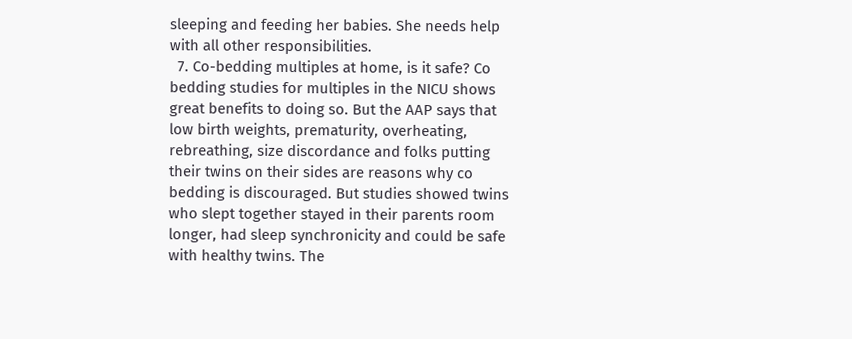sleeping and feeding her babies. She needs help with all other responsibilities.
  7. Co-bedding multiples at home, is it safe? Co bedding studies for multiples in the NICU shows great benefits to doing so. But the AAP says that low birth weights, prematurity, overheating, rebreathing, size discordance and folks putting their twins on their sides are reasons why co bedding is discouraged. But studies showed twins who slept together stayed in their parents room longer, had sleep synchronicity and could be safe with healthy twins. The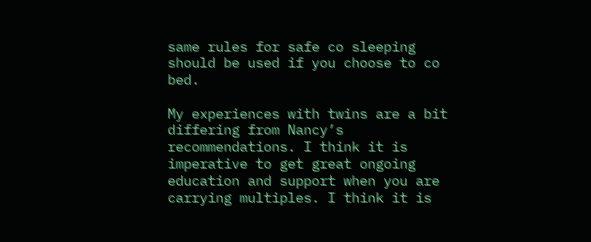same rules for safe co sleeping should be used if you choose to co bed.

My experiences with twins are a bit differing from Nancy’s recommendations. I think it is imperative to get great ongoing education and support when you are carrying multiples. I think it is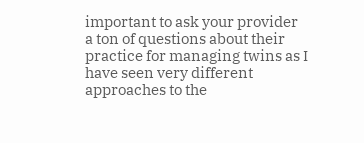important to ask your provider a ton of questions about their practice for managing twins as I have seen very different approaches to the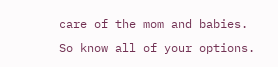care of the mom and babies. So know all of your options.